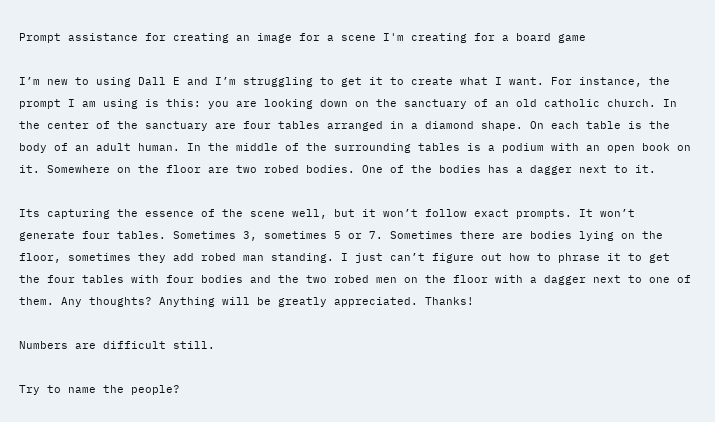Prompt assistance for creating an image for a scene I'm creating for a board game

I’m new to using Dall E and I’m struggling to get it to create what I want. For instance, the prompt I am using is this: you are looking down on the sanctuary of an old catholic church. In the center of the sanctuary are four tables arranged in a diamond shape. On each table is the body of an adult human. In the middle of the surrounding tables is a podium with an open book on it. Somewhere on the floor are two robed bodies. One of the bodies has a dagger next to it.

Its capturing the essence of the scene well, but it won’t follow exact prompts. It won’t generate four tables. Sometimes 3, sometimes 5 or 7. Sometimes there are bodies lying on the floor, sometimes they add robed man standing. I just can’t figure out how to phrase it to get the four tables with four bodies and the two robed men on the floor with a dagger next to one of them. Any thoughts? Anything will be greatly appreciated. Thanks!

Numbers are difficult still.

Try to name the people?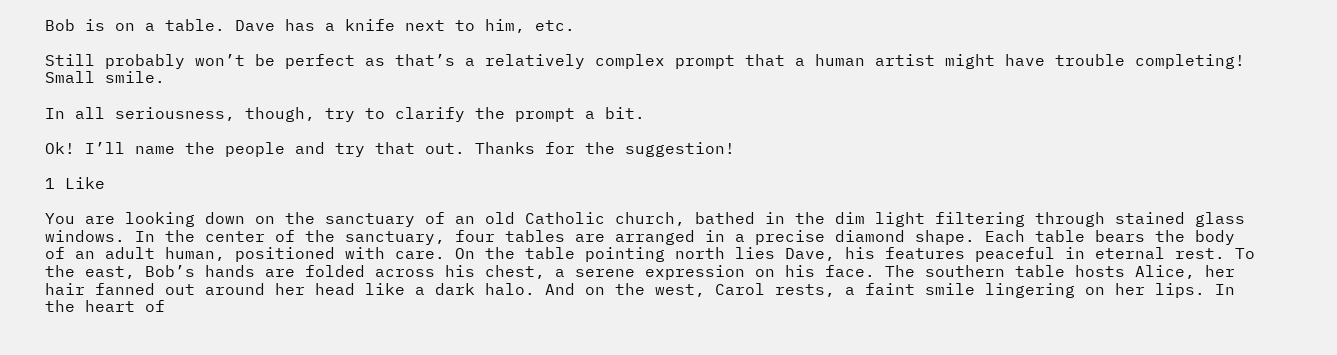Bob is on a table. Dave has a knife next to him, etc.

Still probably won’t be perfect as that’s a relatively complex prompt that a human artist might have trouble completing! Small smile.

In all seriousness, though, try to clarify the prompt a bit.

Ok! I’ll name the people and try that out. Thanks for the suggestion!

1 Like

You are looking down on the sanctuary of an old Catholic church, bathed in the dim light filtering through stained glass windows. In the center of the sanctuary, four tables are arranged in a precise diamond shape. Each table bears the body of an adult human, positioned with care. On the table pointing north lies Dave, his features peaceful in eternal rest. To the east, Bob’s hands are folded across his chest, a serene expression on his face. The southern table hosts Alice, her hair fanned out around her head like a dark halo. And on the west, Carol rests, a faint smile lingering on her lips. In the heart of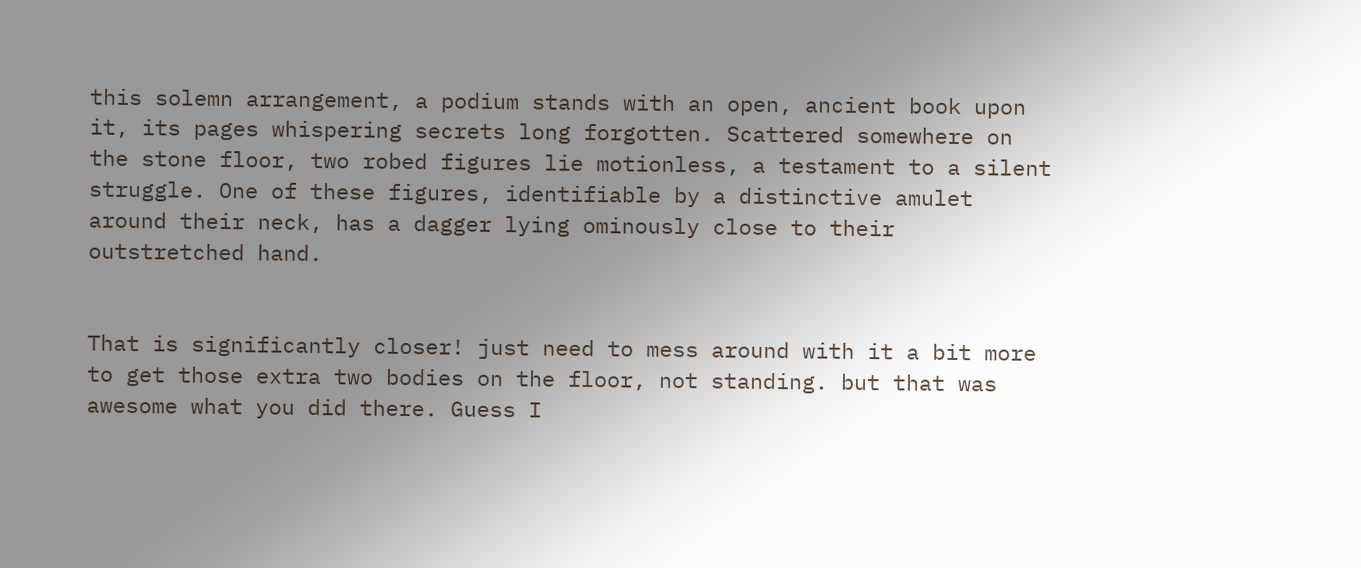this solemn arrangement, a podium stands with an open, ancient book upon it, its pages whispering secrets long forgotten. Scattered somewhere on the stone floor, two robed figures lie motionless, a testament to a silent struggle. One of these figures, identifiable by a distinctive amulet around their neck, has a dagger lying ominously close to their outstretched hand.


That is significantly closer! just need to mess around with it a bit more to get those extra two bodies on the floor, not standing. but that was awesome what you did there. Guess I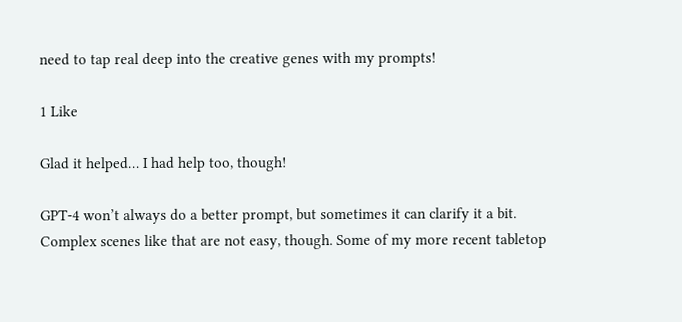need to tap real deep into the creative genes with my prompts!

1 Like

Glad it helped… I had help too, though!

GPT-4 won’t always do a better prompt, but sometimes it can clarify it a bit. Complex scenes like that are not easy, though. Some of my more recent tabletop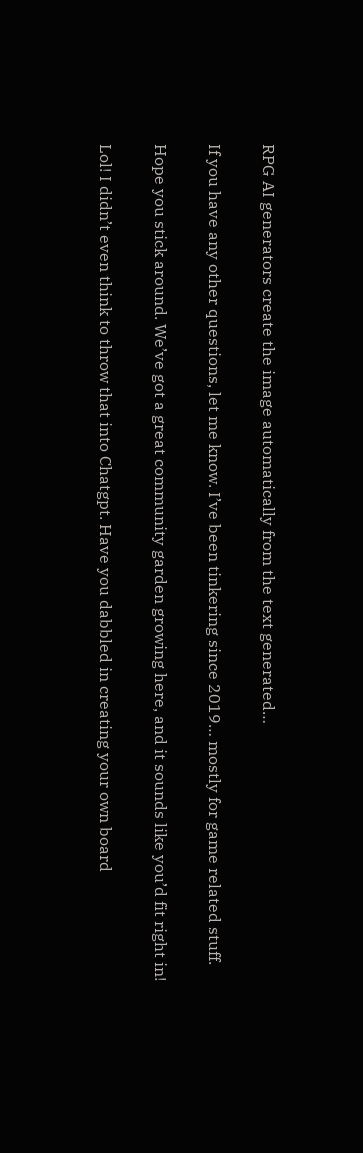RPG AI generators create the image automatically from the text generated…

If you have any other questions, let me know. I’ve been tinkering since 2019… mostly for game related stuff.

Hope you stick around. We’ve got a great community garden growing here, and it sounds like you’d fit right in!

Lol! I didn’t even think to throw that into Chatgpt. Have you dabbled in creating your own board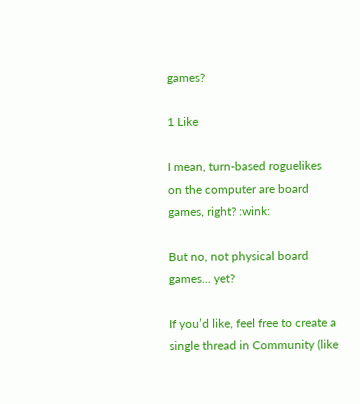games?

1 Like

I mean, turn-based roguelikes on the computer are board games, right? :wink:

But no, not physical board games… yet?

If you’d like, feel free to create a single thread in Community (like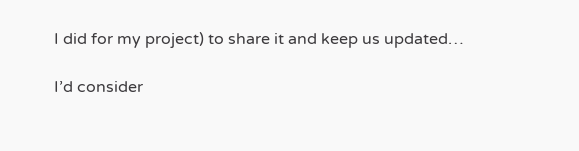I did for my project) to share it and keep us updated…

I’d consider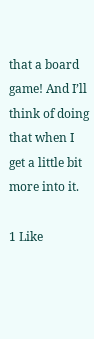that a board game! And I’ll think of doing that when I get a little bit more into it.

1 Like